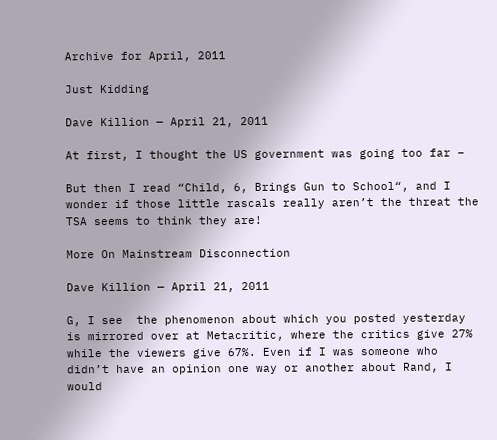Archive for April, 2011

Just Kidding

Dave Killion — April 21, 2011

At first, I thought the US government was going too far –

But then I read “Child, 6, Brings Gun to School“, and I wonder if those little rascals really aren’t the threat the TSA seems to think they are!

More On Mainstream Disconnection

Dave Killion — April 21, 2011

G, I see  the phenomenon about which you posted yesterday is mirrored over at Metacritic, where the critics give 27% while the viewers give 67%. Even if I was someone who didn’t have an opinion one way or another about Rand, I would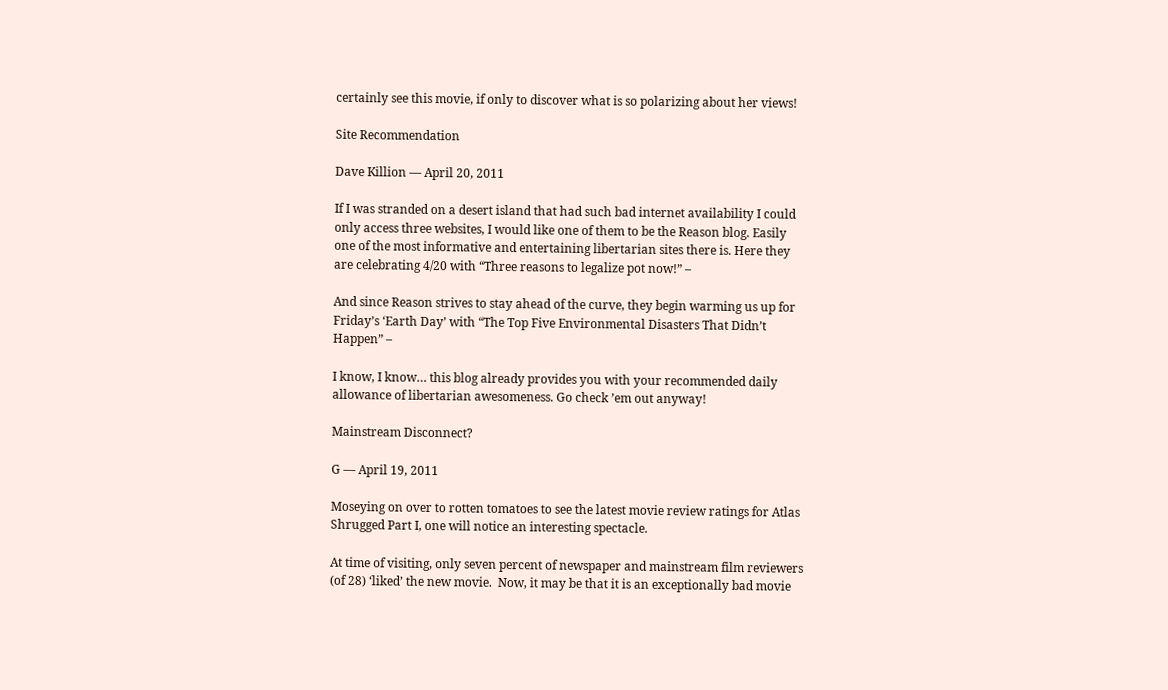certainly see this movie, if only to discover what is so polarizing about her views!

Site Recommendation

Dave Killion — April 20, 2011

If I was stranded on a desert island that had such bad internet availability I could only access three websites, I would like one of them to be the Reason blog. Easily one of the most informative and entertaining libertarian sites there is. Here they are celebrating 4/20 with “Three reasons to legalize pot now!” –

And since Reason strives to stay ahead of the curve, they begin warming us up for Friday’s ‘Earth Day’ with “The Top Five Environmental Disasters That Didn’t Happen” –

I know, I know… this blog already provides you with your recommended daily allowance of libertarian awesomeness. Go check ’em out anyway!

Mainstream Disconnect?

G — April 19, 2011

Moseying on over to rotten tomatoes to see the latest movie review ratings for Atlas Shrugged Part I, one will notice an interesting spectacle.

At time of visiting, only seven percent of newspaper and mainstream film reviewers (of 28) ‘liked’ the new movie.  Now, it may be that it is an exceptionally bad movie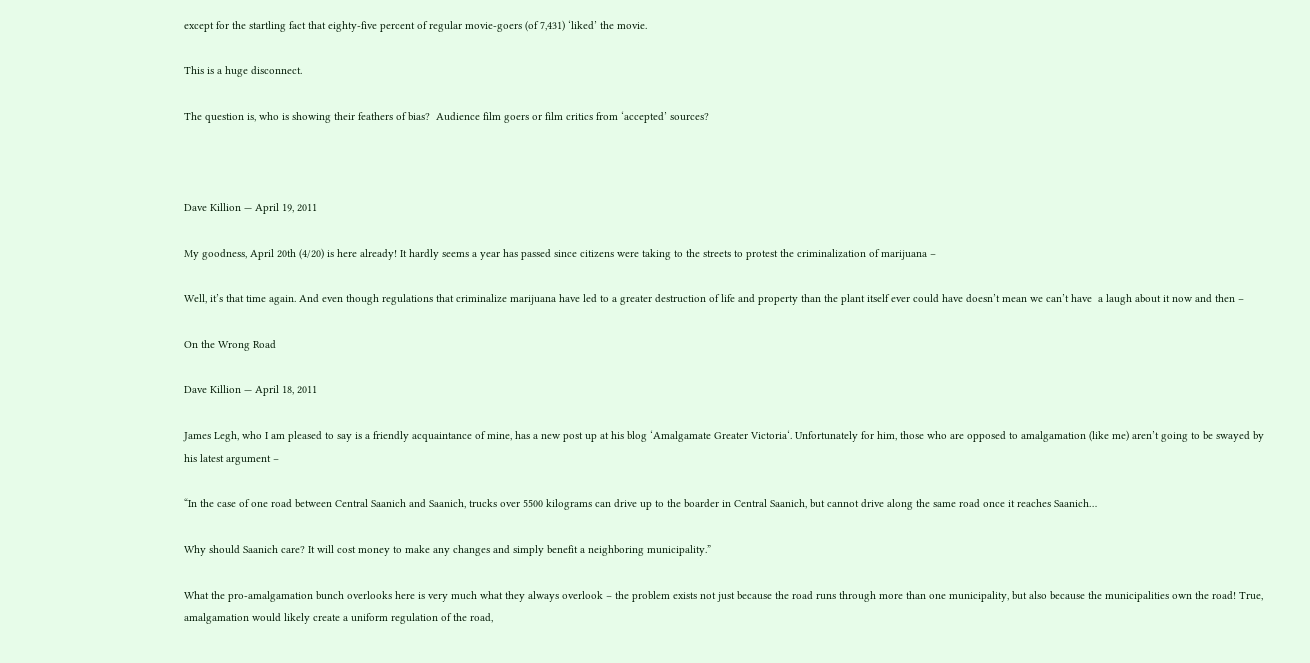except for the startling fact that eighty-five percent of regular movie-goers (of 7,431) ‘liked’ the movie.

This is a huge disconnect.

The question is, who is showing their feathers of bias?  Audience film goers or film critics from ‘accepted’ sources?



Dave Killion — April 19, 2011

My goodness, April 20th (4/20) is here already! It hardly seems a year has passed since citizens were taking to the streets to protest the criminalization of marijuana –

Well, it’s that time again. And even though regulations that criminalize marijuana have led to a greater destruction of life and property than the plant itself ever could have doesn’t mean we can’t have  a laugh about it now and then –

On the Wrong Road

Dave Killion — April 18, 2011

James Legh, who I am pleased to say is a friendly acquaintance of mine, has a new post up at his blog ‘Amalgamate Greater Victoria‘. Unfortunately for him, those who are opposed to amalgamation (like me) aren’t going to be swayed by his latest argument –

“In the case of one road between Central Saanich and Saanich, trucks over 5500 kilograms can drive up to the boarder in Central Saanich, but cannot drive along the same road once it reaches Saanich…

Why should Saanich care? It will cost money to make any changes and simply benefit a neighboring municipality.”

What the pro-amalgamation bunch overlooks here is very much what they always overlook – the problem exists not just because the road runs through more than one municipality, but also because the municipalities own the road! True, amalgamation would likely create a uniform regulation of the road,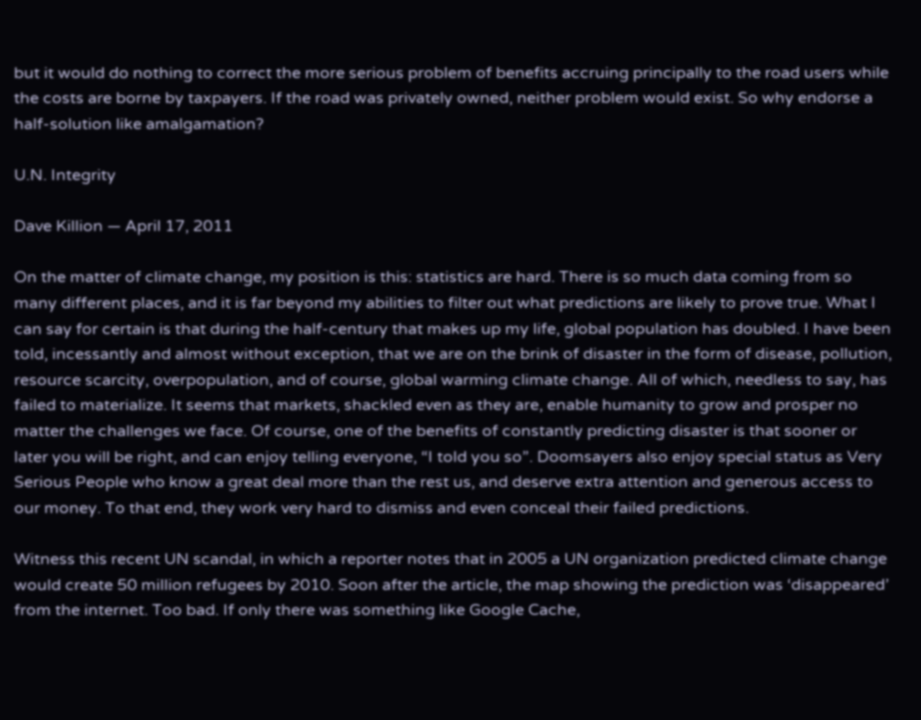but it would do nothing to correct the more serious problem of benefits accruing principally to the road users while the costs are borne by taxpayers. If the road was privately owned, neither problem would exist. So why endorse a half-solution like amalgamation?

U.N. Integrity

Dave Killion — April 17, 2011

On the matter of climate change, my position is this: statistics are hard. There is so much data coming from so many different places, and it is far beyond my abilities to filter out what predictions are likely to prove true. What I can say for certain is that during the half-century that makes up my life, global population has doubled. I have been told, incessantly and almost without exception, that we are on the brink of disaster in the form of disease, pollution, resource scarcity, overpopulation, and of course, global warming climate change. All of which, needless to say, has failed to materialize. It seems that markets, shackled even as they are, enable humanity to grow and prosper no matter the challenges we face. Of course, one of the benefits of constantly predicting disaster is that sooner or later you will be right, and can enjoy telling everyone, “I told you so”. Doomsayers also enjoy special status as Very Serious People who know a great deal more than the rest us, and deserve extra attention and generous access to our money. To that end, they work very hard to dismiss and even conceal their failed predictions.

Witness this recent UN scandal, in which a reporter notes that in 2005 a UN organization predicted climate change would create 50 million refugees by 2010. Soon after the article, the map showing the prediction was ‘disappeared’ from the internet. Too bad. If only there was something like Google Cache,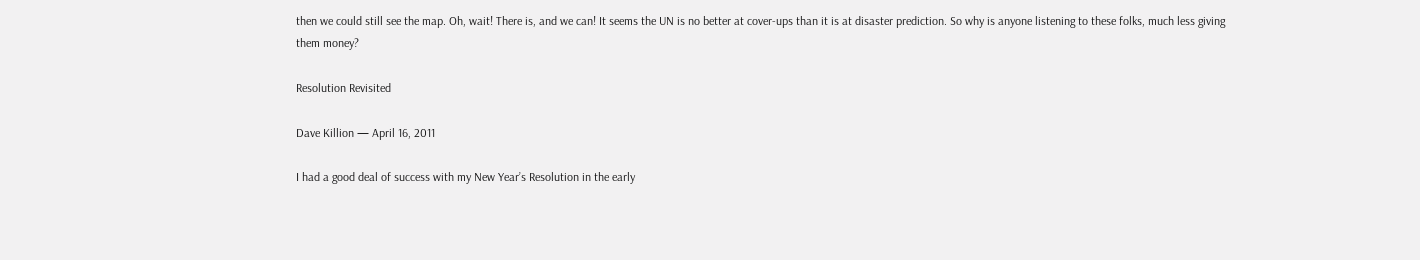then we could still see the map. Oh, wait! There is, and we can! It seems the UN is no better at cover-ups than it is at disaster prediction. So why is anyone listening to these folks, much less giving them money?

Resolution Revisited

Dave Killion — April 16, 2011

I had a good deal of success with my New Year’s Resolution in the early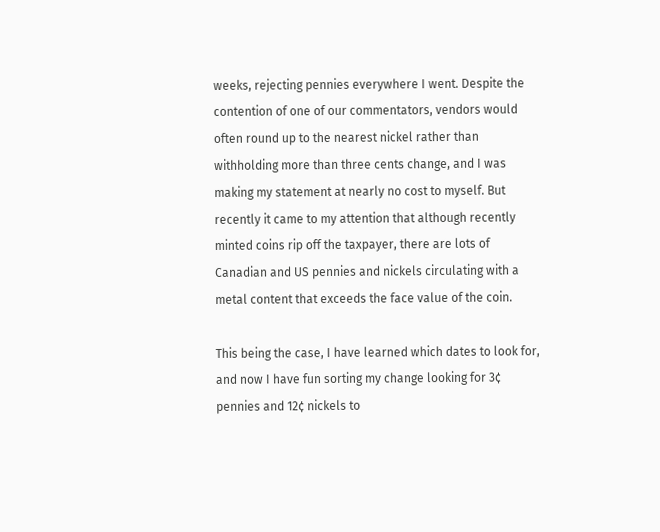weeks, rejecting pennies everywhere I went. Despite the contention of one of our commentators, vendors would often round up to the nearest nickel rather than withholding more than three cents change, and I was making my statement at nearly no cost to myself. But recently it came to my attention that although recently minted coins rip off the taxpayer, there are lots of Canadian and US pennies and nickels circulating with a metal content that exceeds the face value of the coin.

This being the case, I have learned which dates to look for, and now I have fun sorting my change looking for 3¢ pennies and 12¢ nickels to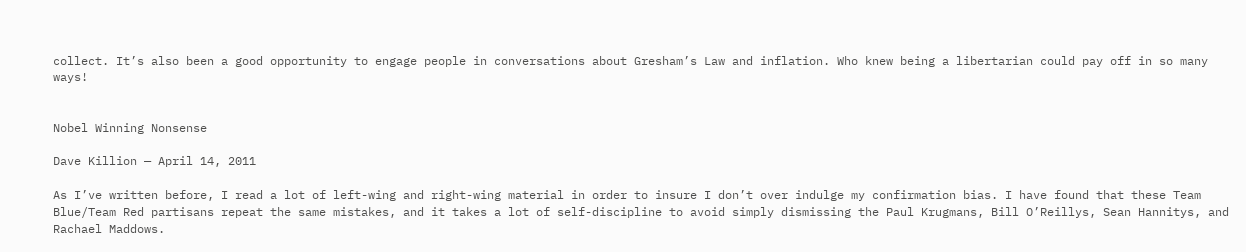collect. It’s also been a good opportunity to engage people in conversations about Gresham’s Law and inflation. Who knew being a libertarian could pay off in so many ways!


Nobel Winning Nonsense

Dave Killion — April 14, 2011

As I’ve written before, I read a lot of left-wing and right-wing material in order to insure I don’t over indulge my confirmation bias. I have found that these Team Blue/Team Red partisans repeat the same mistakes, and it takes a lot of self-discipline to avoid simply dismissing the Paul Krugmans, Bill O’Reillys, Sean Hannitys, and Rachael Maddows.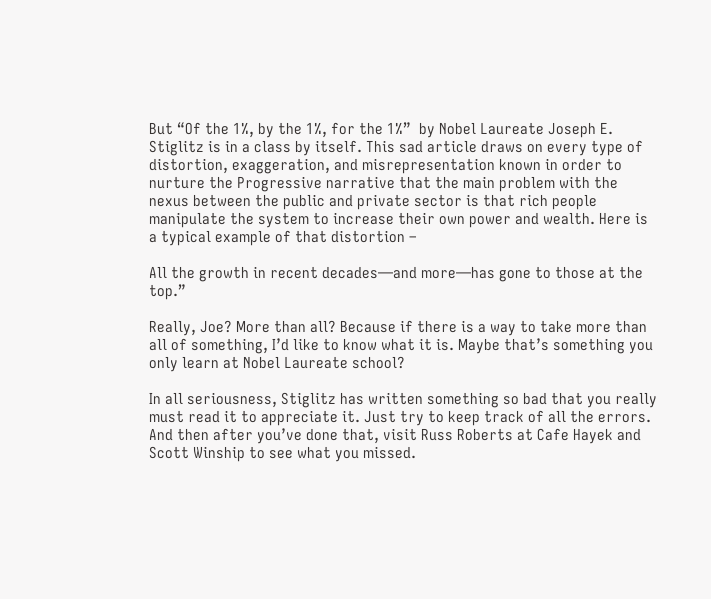But “Of the 1%, by the 1%, for the 1%”  by Nobel Laureate Joseph E. Stiglitz is in a class by itself. This sad article draws on every type of distortion, exaggeration, and misrepresentation known in order to nurture the Progressive narrative that the main problem with the nexus between the public and private sector is that rich people manipulate the system to increase their own power and wealth. Here is a typical example of that distortion –

All the growth in recent decades—and more—has gone to those at the top.”

Really, Joe? More than all? Because if there is a way to take more than all of something, I’d like to know what it is. Maybe that’s something you only learn at Nobel Laureate school?

In all seriousness, Stiglitz has written something so bad that you really must read it to appreciate it. Just try to keep track of all the errors. And then after you’ve done that, visit Russ Roberts at Cafe Hayek and Scott Winship to see what you missed.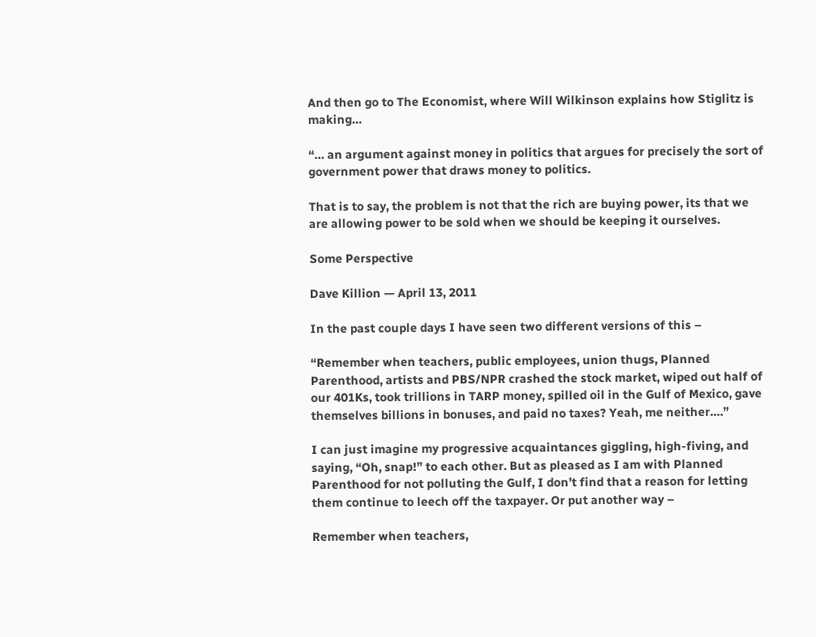And then go to The Economist, where Will Wilkinson explains how Stiglitz is making…

“… an argument against money in politics that argues for precisely the sort of government power that draws money to politics.

That is to say, the problem is not that the rich are buying power, its that we are allowing power to be sold when we should be keeping it ourselves.

Some Perspective

Dave Killion — April 13, 2011

In the past couple days I have seen two different versions of this –

“Remember when teachers, public employees, union thugs, Planned Parenthood, artists and PBS/NPR crashed the stock market, wiped out half of our 401Ks, took trillions in TARP money, spilled oil in the Gulf of Mexico, gave themselves billions in bonuses, and paid no taxes? Yeah, me neither….”

I can just imagine my progressive acquaintances giggling, high-fiving, and saying, “Oh, snap!” to each other. But as pleased as I am with Planned Parenthood for not polluting the Gulf, I don’t find that a reason for letting them continue to leech off the taxpayer. Or put another way –

Remember when teachers,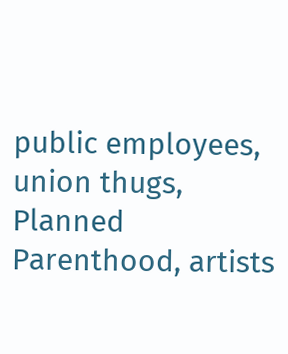public employees, union thugs, Planned Parenthood, artists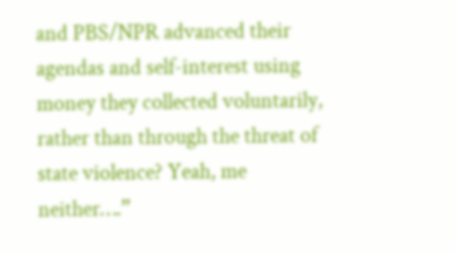and PBS/NPR advanced their agendas and self-interest using money they collected voluntarily, rather than through the threat of state violence? Yeah, me neither….”